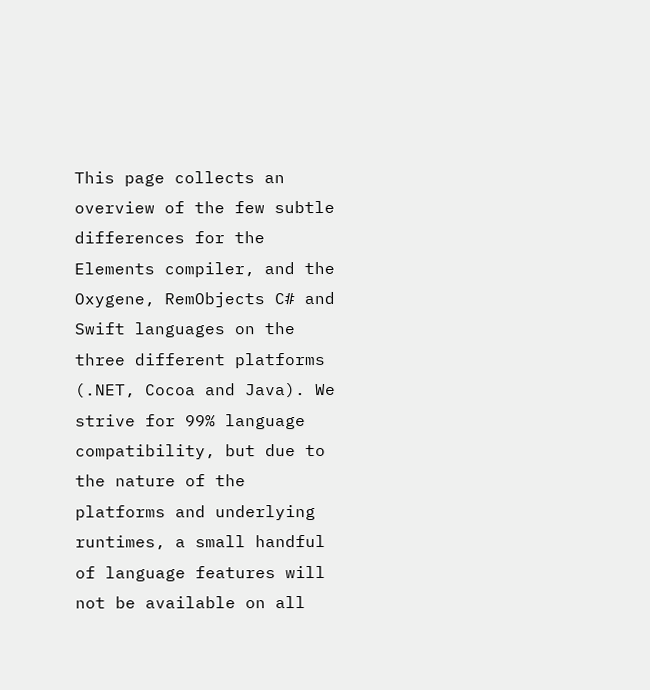This page collects an overview of the few subtle differences for the Elements compiler, and the Oxygene, RemObjects C# and Swift languages on the three different platforms (.NET, Cocoa and Java). We strive for 99% language compatibility, but due to the nature of the platforms and underlying runtimes, a small handful of language features will not be available on all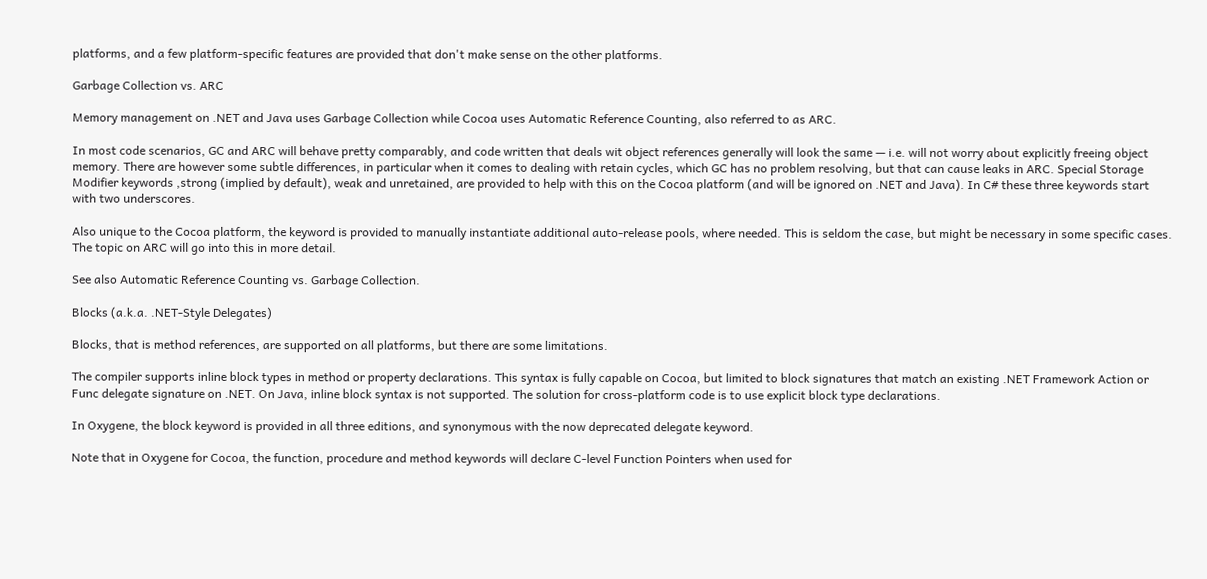platforms, and a few platform-specific features are provided that don't make sense on the other platforms.

Garbage Collection vs. ARC

Memory management on .NET and Java uses Garbage Collection while Cocoa uses Automatic Reference Counting, also referred to as ARC.

In most code scenarios, GC and ARC will behave pretty comparably, and code written that deals wit object references generally will look the same — i.e. will not worry about explicitly freeing object memory. There are however some subtle differences, in particular when it comes to dealing with retain cycles, which GC has no problem resolving, but that can cause leaks in ARC. Special Storage Modifier keywords ,strong (implied by default), weak and unretained, are provided to help with this on the Cocoa platform (and will be ignored on .NET and Java). In C# these three keywords start with two underscores.

Also unique to the Cocoa platform, the keyword is provided to manually instantiate additional auto-release pools, where needed. This is seldom the case, but might be necessary in some specific cases. The topic on ARC will go into this in more detail.

See also Automatic Reference Counting vs. Garbage Collection.

Blocks (a.k.a. .NET-Style Delegates)

Blocks, that is method references, are supported on all platforms, but there are some limitations.

The compiler supports inline block types in method or property declarations. This syntax is fully capable on Cocoa, but limited to block signatures that match an existing .NET Framework Action or Func delegate signature on .NET. On Java, inline block syntax is not supported. The solution for cross-platform code is to use explicit block type declarations.

In Oxygene, the block keyword is provided in all three editions, and synonymous with the now deprecated delegate keyword.

Note that in Oxygene for Cocoa, the function, procedure and method keywords will declare C-level Function Pointers when used for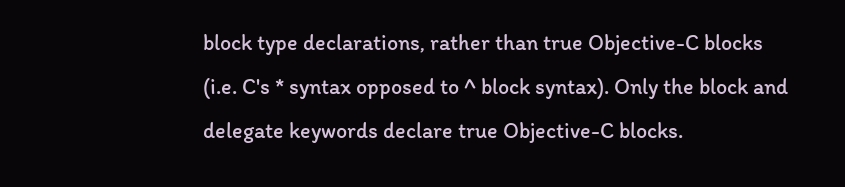block type declarations, rather than true Objective-C blocks (i.e. C's * syntax opposed to ^ block syntax). Only the block and delegate keywords declare true Objective-C blocks.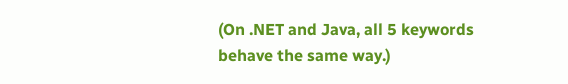(On .NET and Java, all 5 keywords behave the same way.)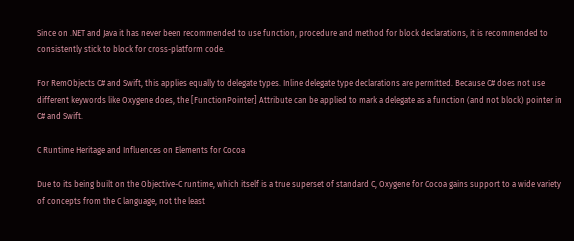Since on .NET and Java it has never been recommended to use function, procedure and method for block declarations, it is recommended to consistently stick to block for cross-platform code.

For RemObjects C# and Swift, this applies equally to delegate types. Inline delegate type declarations are permitted. Because C# does not use different keywords like Oxygene does, the [FunctionPointer] Attribute can be applied to mark a delegate as a function (and not block) pointer in C# and Swift.

C Runtime Heritage and Influences on Elements for Cocoa

Due to its being built on the Objective-C runtime, which itself is a true superset of standard C, Oxygene for Cocoa gains support to a wide variety of concepts from the C language, not the least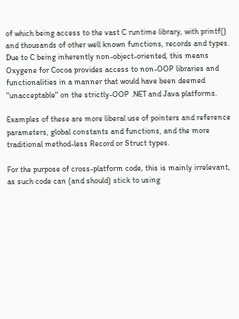of which being access to the vast C runtime library, with printf() and thousands of other well known functions, records and types. Due to C being inherently non-object-oriented, this means Oxygene for Cocoa provides access to non-OOP libraries and functionalities in a manner that would have been deemed "unacceptable" on the strictly-OOP .NET and Java platforms.

Examples of these are more liberal use of pointers and reference parameters, global constants and functions, and the more traditional method-less Record or Struct types.

For the purpose of cross-platform code, this is mainly irrelevant, as such code can (and should) stick to using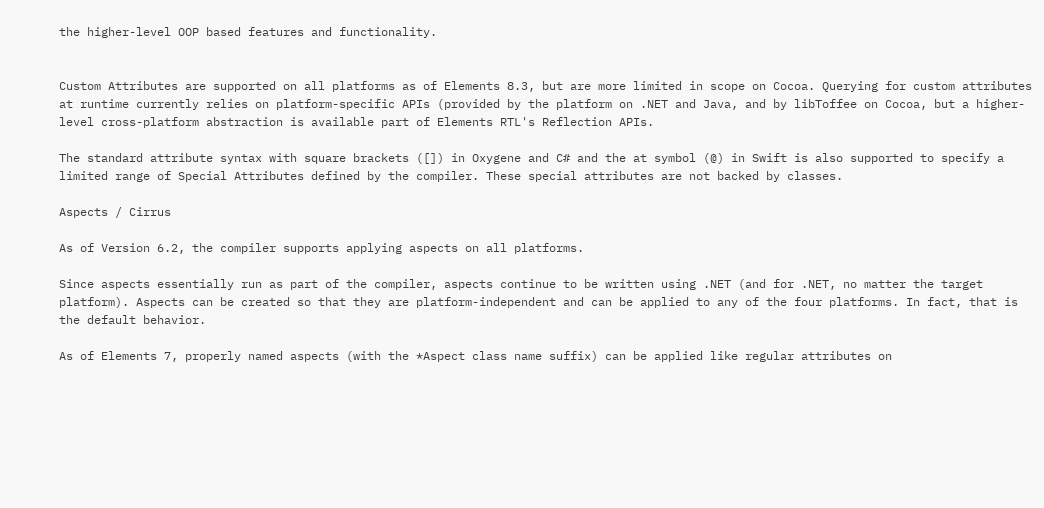the higher-level OOP based features and functionality.


Custom Attributes are supported on all platforms as of Elements 8.3, but are more limited in scope on Cocoa. Querying for custom attributes at runtime currently relies on platform-specific APIs (provided by the platform on .NET and Java, and by libToffee on Cocoa, but a higher-level cross-platform abstraction is available part of Elements RTL's Reflection APIs.

The standard attribute syntax with square brackets ([]) in Oxygene and C# and the at symbol (@) in Swift is also supported to specify a limited range of Special Attributes defined by the compiler. These special attributes are not backed by classes.

Aspects / Cirrus

As of Version 6.2, the compiler supports applying aspects on all platforms.

Since aspects essentially run as part of the compiler, aspects continue to be written using .NET (and for .NET, no matter the target platform). Aspects can be created so that they are platform-independent and can be applied to any of the four platforms. In fact, that is the default behavior.

As of Elements 7, properly named aspects (with the *Aspect class name suffix) can be applied like regular attributes on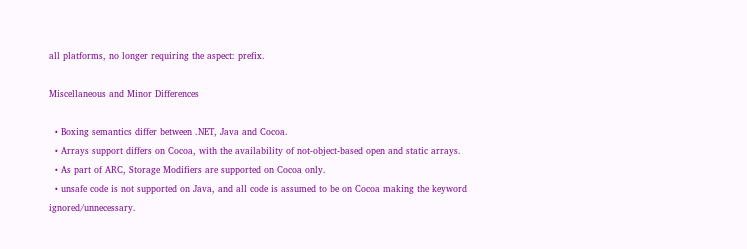all platforms, no longer requiring the aspect: prefix.

Miscellaneous and Minor Differences

  • Boxing semantics differ between .NET, Java and Cocoa.
  • Arrays support differs on Cocoa, with the availability of not-object-based open and static arrays.
  • As part of ARC, Storage Modifiers are supported on Cocoa only.
  • unsafe code is not supported on Java, and all code is assumed to be on Cocoa making the keyword ignored/unnecessary.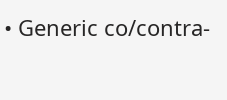• Generic co/contra-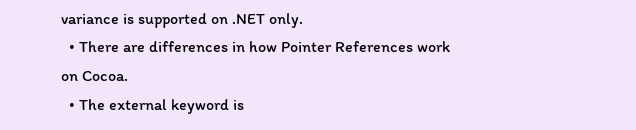variance is supported on .NET only.
  • There are differences in how Pointer References work on Cocoa.
  • The external keyword is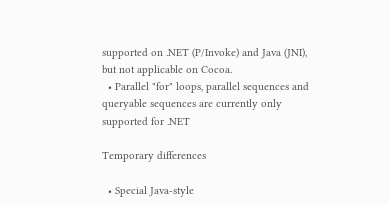supported on .NET (P/Invoke) and Java (JNI), but not applicable on Cocoa.
  • Parallel "for" loops, parallel sequences and queryable sequences are currently only supported for .NET

Temporary differences

  • Special Java-style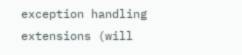exception handling extensions (will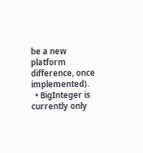be a new platform difference, once implemented).
  • BigInteger is currently only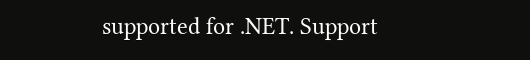supported for .NET. Support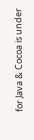for Java & Cocoa is under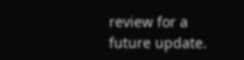review for a future update.